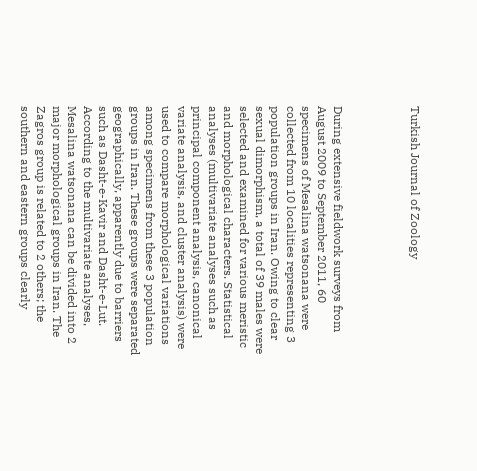Turkish Journal of Zoology




During extensive fieldwork surveys from August 2009 to September 2011, 60 specimens of Mesalina watsonana were collected from 10 localities representing 3 population groups in Iran. Owing to clear sexual dimorphism, a total of 39 males were selected and examined for various meristic and morphological characters. Statistical analyses (multivariate analyses such as principal component analysis, canonical variate analysis, and cluster analysis) were used to compare morphological variations among specimens from these 3 population groups in Iran. These groups were separated geographically, apparently due to barriers such as Dasht-e-Kavir and Dasht-e-Lut. According to the multivariate analyses, Mesalina watsonana can be divided into 2 major morphological groups in Iran. The Zagros group is related to 2 others; the southern and eastern groups clearly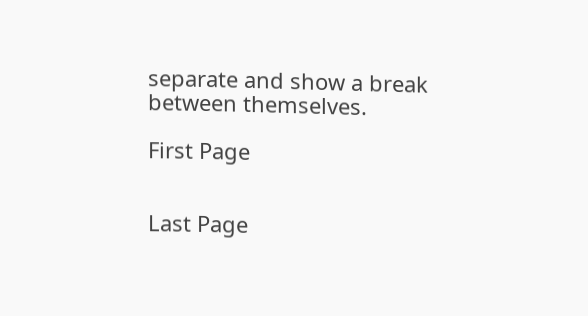separate and show a break between themselves.

First Page


Last Page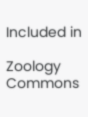Included in

Zoology Commons